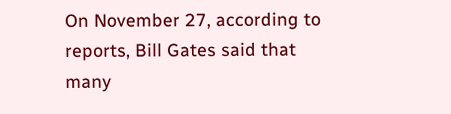On November 27, according to reports, Bill Gates said that many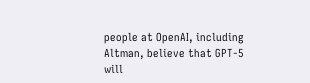people at OpenAI, including Altman, believe that GPT-5 will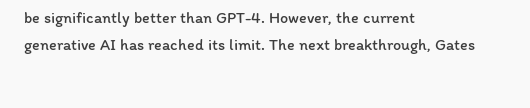be significantly better than GPT-4. However, the current generative AI has reached its limit. The next breakthrough, Gates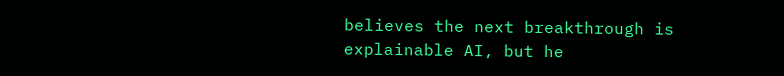believes the next breakthrough is explainable AI, but he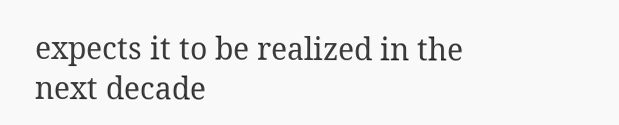expects it to be realized in the next decade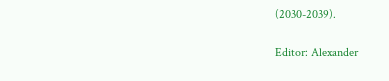(2030-2039).

Editor: Alexander